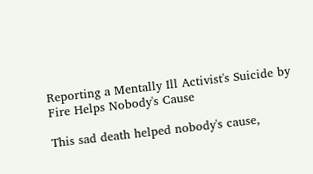Reporting a Mentally Ill Activist's Suicide by Fire Helps Nobody's Cause

This sad death helped nobody's cause,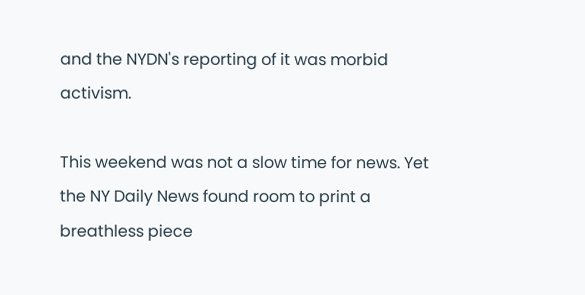and the NYDN's reporting of it was morbid activism.

This weekend was not a slow time for news. Yet the NY Daily News found room to print a breathless piece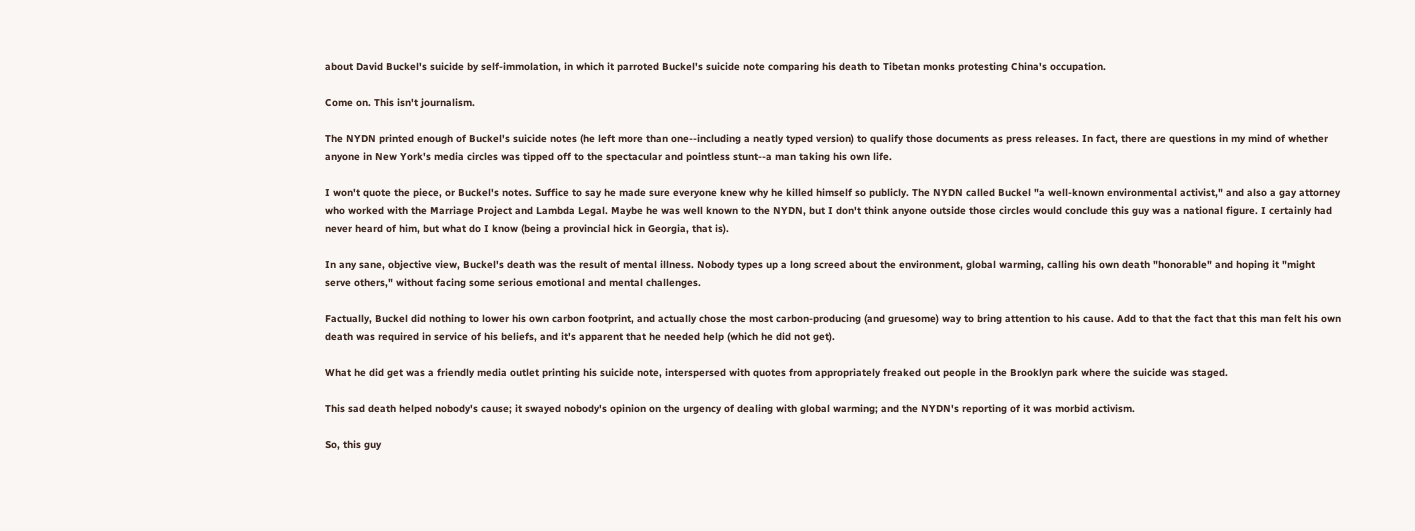about David Buckel's suicide by self-immolation, in which it parroted Buckel's suicide note comparing his death to Tibetan monks protesting China's occupation.

Come on. This isn't journalism.

The NYDN printed enough of Buckel's suicide notes (he left more than one--including a neatly typed version) to qualify those documents as press releases. In fact, there are questions in my mind of whether anyone in New York's media circles was tipped off to the spectacular and pointless stunt--a man taking his own life.

I won't quote the piece, or Buckel's notes. Suffice to say he made sure everyone knew why he killed himself so publicly. The NYDN called Buckel "a well-known environmental activist," and also a gay attorney who worked with the Marriage Project and Lambda Legal. Maybe he was well known to the NYDN, but I don't think anyone outside those circles would conclude this guy was a national figure. I certainly had never heard of him, but what do I know (being a provincial hick in Georgia, that is).

In any sane, objective view, Buckel's death was the result of mental illness. Nobody types up a long screed about the environment, global warming, calling his own death "honorable" and hoping it "might serve others," without facing some serious emotional and mental challenges.

Factually, Buckel did nothing to lower his own carbon footprint, and actually chose the most carbon-producing (and gruesome) way to bring attention to his cause. Add to that the fact that this man felt his own death was required in service of his beliefs, and it's apparent that he needed help (which he did not get).

What he did get was a friendly media outlet printing his suicide note, interspersed with quotes from appropriately freaked out people in the Brooklyn park where the suicide was staged.

This sad death helped nobody's cause; it swayed nobody's opinion on the urgency of dealing with global warming; and the NYDN's reporting of it was morbid activism.

So, this guy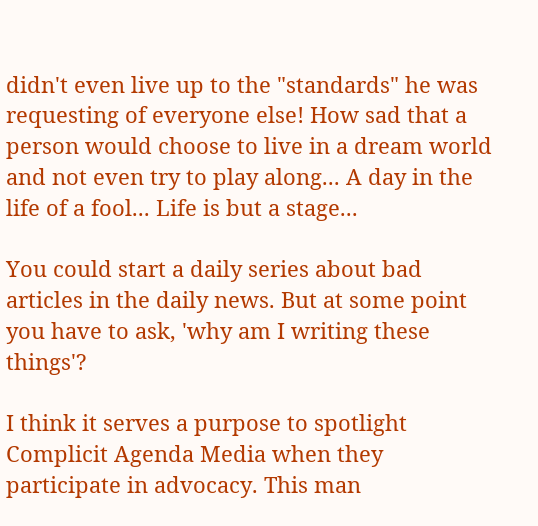didn't even live up to the "standards" he was requesting of everyone else! How sad that a person would choose to live in a dream world and not even try to play along... A day in the life of a fool... Life is but a stage...

You could start a daily series about bad articles in the daily news. But at some point you have to ask, 'why am I writing these things'?

I think it serves a purpose to spotlight Complicit Agenda Media when they participate in advocacy. This man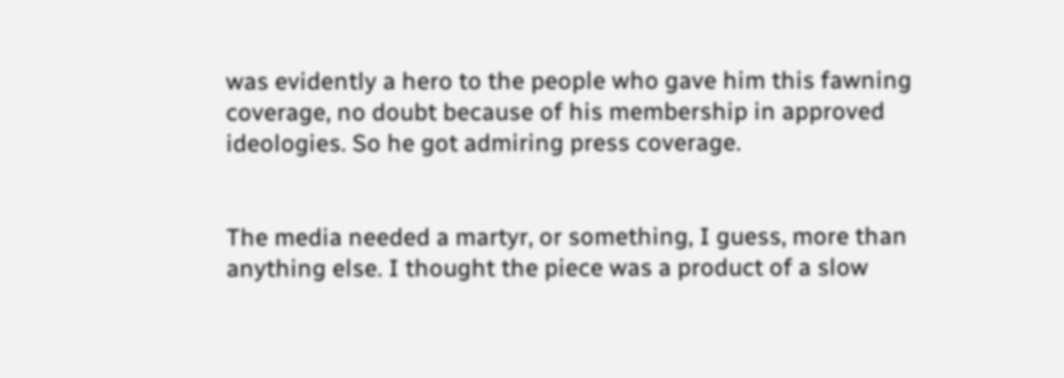was evidently a hero to the people who gave him this fawning coverage, no doubt because of his membership in approved ideologies. So he got admiring press coverage.


The media needed a martyr, or something, I guess, more than anything else. I thought the piece was a product of a slow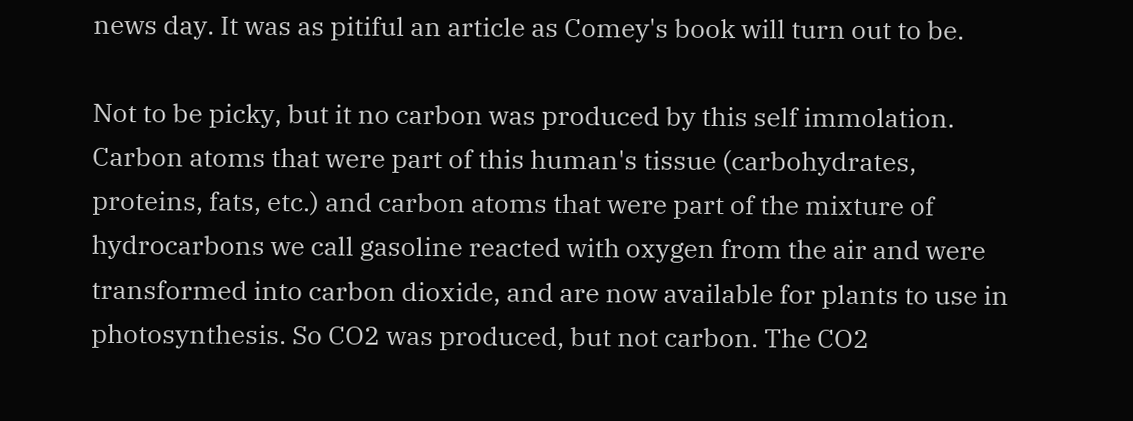news day. It was as pitiful an article as Comey's book will turn out to be.

Not to be picky, but it no carbon was produced by this self immolation. Carbon atoms that were part of this human's tissue (carbohydrates, proteins, fats, etc.) and carbon atoms that were part of the mixture of hydrocarbons we call gasoline reacted with oxygen from the air and were transformed into carbon dioxide, and are now available for plants to use in photosynthesis. So CO2 was produced, but not carbon. The CO2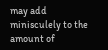may add minisculely to the amount of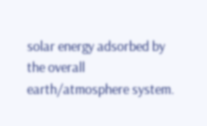solar energy adsorbed by the overall earth/atmosphere system.